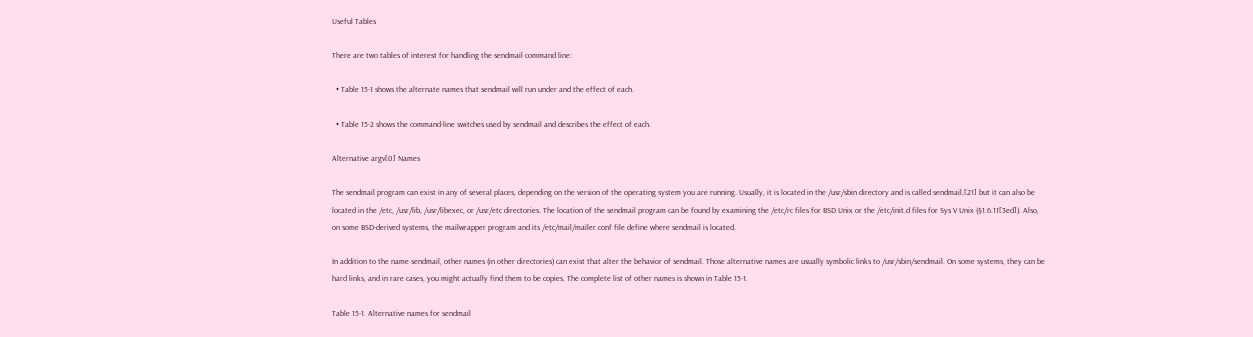Useful Tables

There are two tables of interest for handling the sendmail command line:

  • Table 15-1 shows the alternate names that sendmail will run under and the effect of each.

  • Table 15-2 shows the command-line switches used by sendmail and describes the effect of each.

Alternative argv[0] Names

The sendmail program can exist in any of several places, depending on the version of the operating system you are running. Usually, it is located in the /usr/sbin directory and is called sendmail,[21] but it can also be located in the /etc, /usr/lib, /usr/libexec, or /usr/etc directories. The location of the sendmail program can be found by examining the /etc/rc files for BSD Unix or the /etc/init.d files for Sys V Unix (§1.6.11[3ed]). Also, on some BSD-derived systems, the mailwrapper program and its /etc/mail/mailer.conf file define where sendmail is located.

In addition to the name sendmail, other names (in other directories) can exist that alter the behavior of sendmail. Those alternative names are usually symbolic links to /usr/sbin/sendmail. On some systems, they can be hard links, and in rare cases, you might actually find them to be copies. The complete list of other names is shown in Table 15-1.

Table 15-1. Alternative names for sendmail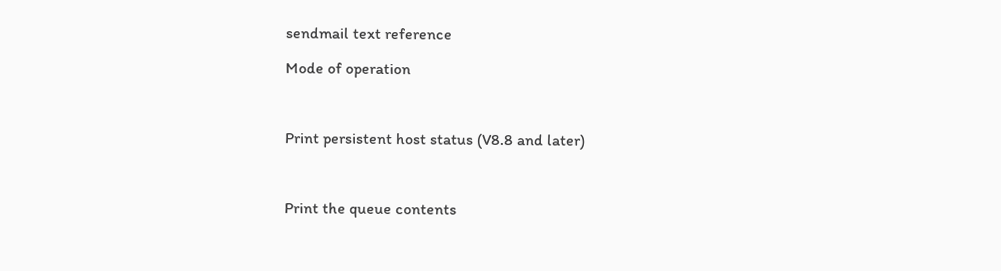sendmail text reference

Mode of operation



Print persistent host status (V8.8 and later)



Print the queue contents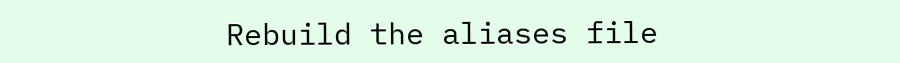Rebuild the aliases file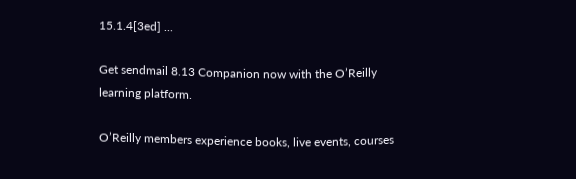15.1.4[3ed] ...

Get sendmail 8.13 Companion now with the O’Reilly learning platform.

O’Reilly members experience books, live events, courses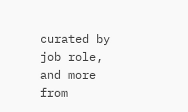curated by job role, and more from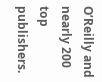O’Reilly and nearly 200 top publishers.